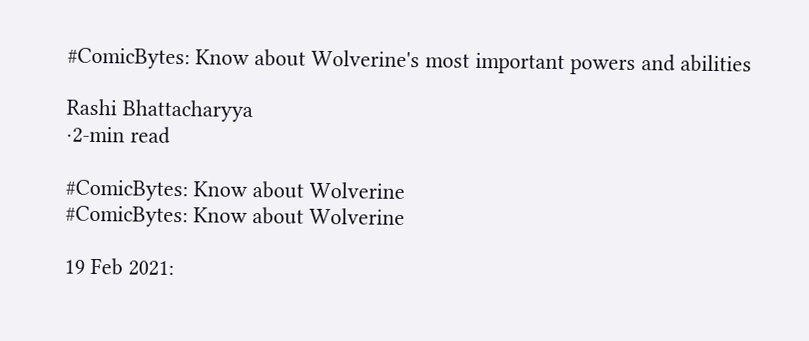#ComicBytes: Know about Wolverine's most important powers and abilities

Rashi Bhattacharyya
·2-min read

#ComicBytes: Know about Wolverine
#ComicBytes: Know about Wolverine

19 Feb 2021: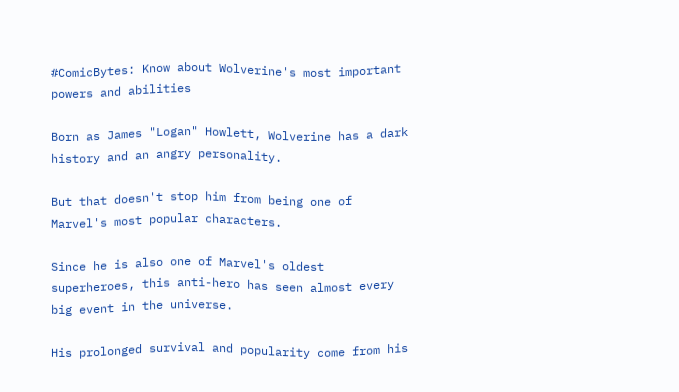#ComicBytes: Know about Wolverine's most important powers and abilities

Born as James "Logan" Howlett, Wolverine has a dark history and an angry personality.

But that doesn't stop him from being one of Marvel's most popular characters.

Since he is also one of Marvel's oldest superheroes, this anti-hero has seen almost every big event in the universe.

His prolonged survival and popularity come from his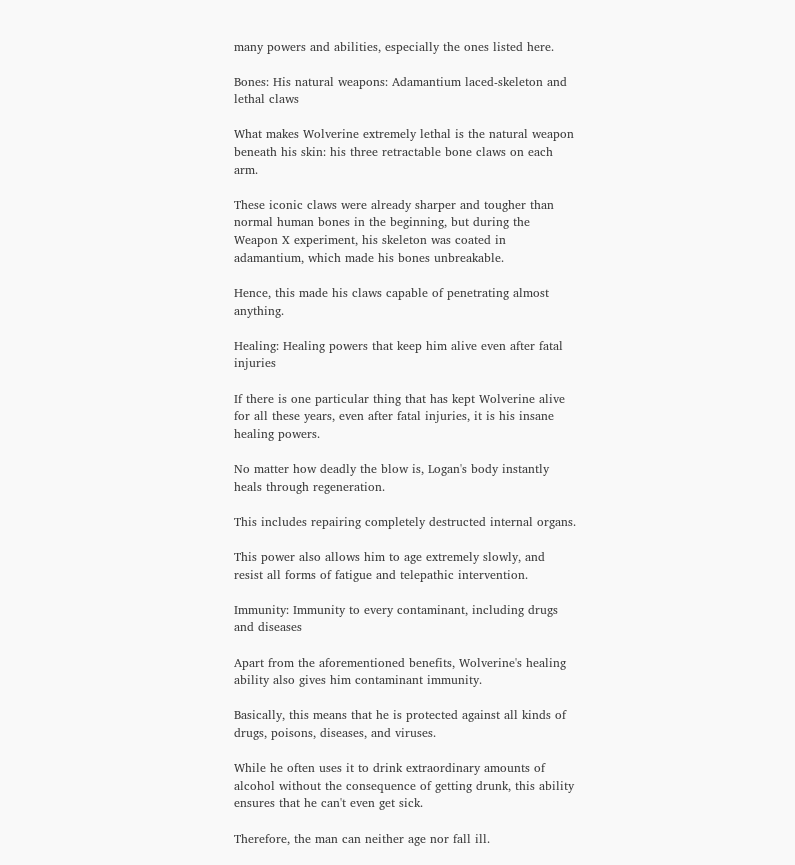many powers and abilities, especially the ones listed here.

Bones: His natural weapons: Adamantium laced-skeleton and lethal claws

What makes Wolverine extremely lethal is the natural weapon beneath his skin: his three retractable bone claws on each arm.

These iconic claws were already sharper and tougher than normal human bones in the beginning, but during the Weapon X experiment, his skeleton was coated in adamantium, which made his bones unbreakable.

Hence, this made his claws capable of penetrating almost anything.

Healing: Healing powers that keep him alive even after fatal injuries

If there is one particular thing that has kept Wolverine alive for all these years, even after fatal injuries, it is his insane healing powers.

No matter how deadly the blow is, Logan's body instantly heals through regeneration.

This includes repairing completely destructed internal organs.

This power also allows him to age extremely slowly, and resist all forms of fatigue and telepathic intervention.

Immunity: Immunity to every contaminant, including drugs and diseases

Apart from the aforementioned benefits, Wolverine's healing ability also gives him contaminant immunity.

Basically, this means that he is protected against all kinds of drugs, poisons, diseases, and viruses.

While he often uses it to drink extraordinary amounts of alcohol without the consequence of getting drunk, this ability ensures that he can't even get sick.

Therefore, the man can neither age nor fall ill.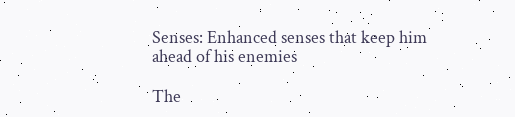Senses: Enhanced senses that keep him ahead of his enemies

The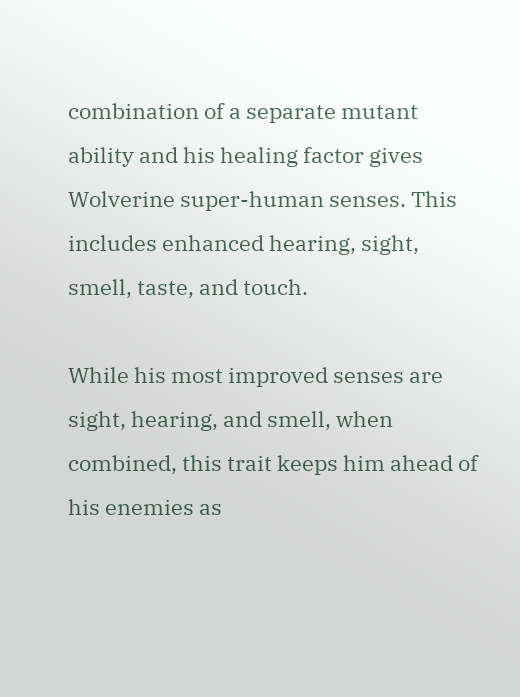combination of a separate mutant ability and his healing factor gives Wolverine super-human senses. This includes enhanced hearing, sight, smell, taste, and touch.

While his most improved senses are sight, hearing, and smell, when combined, this trait keeps him ahead of his enemies as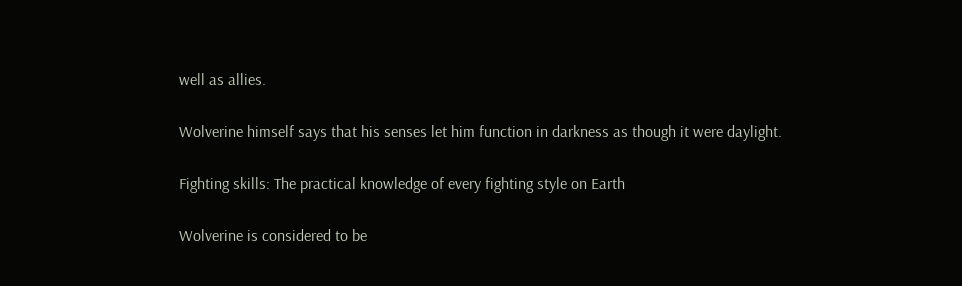well as allies.

Wolverine himself says that his senses let him function in darkness as though it were daylight.

Fighting skills: The practical knowledge of every fighting style on Earth

Wolverine is considered to be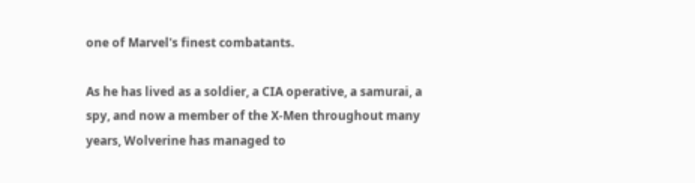one of Marvel's finest combatants.

As he has lived as a soldier, a CIA operative, a samurai, a spy, and now a member of the X-Men throughout many years, Wolverine has managed to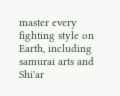master every fighting style on Earth, including samurai arts and Shi'ar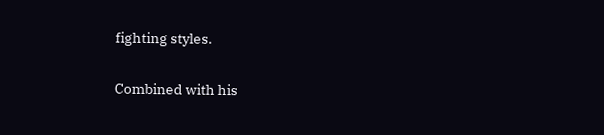fighting styles.

Combined with his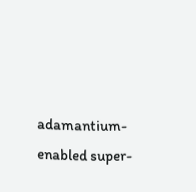adamantium-enabled super-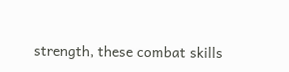strength, these combat skills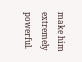make him extremely powerful.